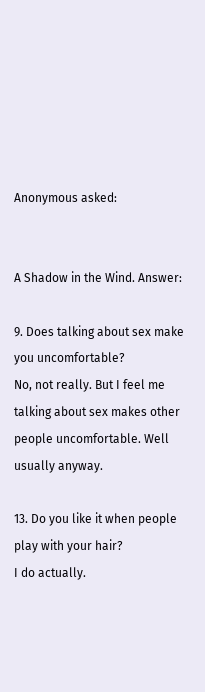Anonymous asked:


A Shadow in the Wind. Answer:

9. Does talking about sex make you uncomfortable?
No, not really. But I feel me talking about sex makes other people uncomfortable. Well usually anyway.

13. Do you like it when people play with your hair?
I do actually.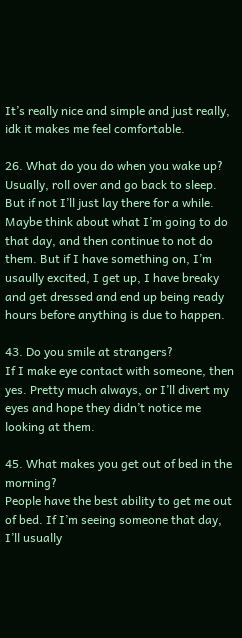It’s really nice and simple and just really, idk it makes me feel comfortable.

26. What do you do when you wake up?
Usually, roll over and go back to sleep. But if not I’ll just lay there for a while. Maybe think about what I’m going to do that day, and then continue to not do them. But if I have something on, I’m usaully excited, I get up, I have breaky and get dressed and end up being ready hours before anything is due to happen.

43. Do you smile at strangers?
If I make eye contact with someone, then yes. Pretty much always, or I’ll divert my eyes and hope they didn’t notice me looking at them.

45. What makes you get out of bed in the morning?
People have the best ability to get me out of bed. If I’m seeing someone that day, I’ll usually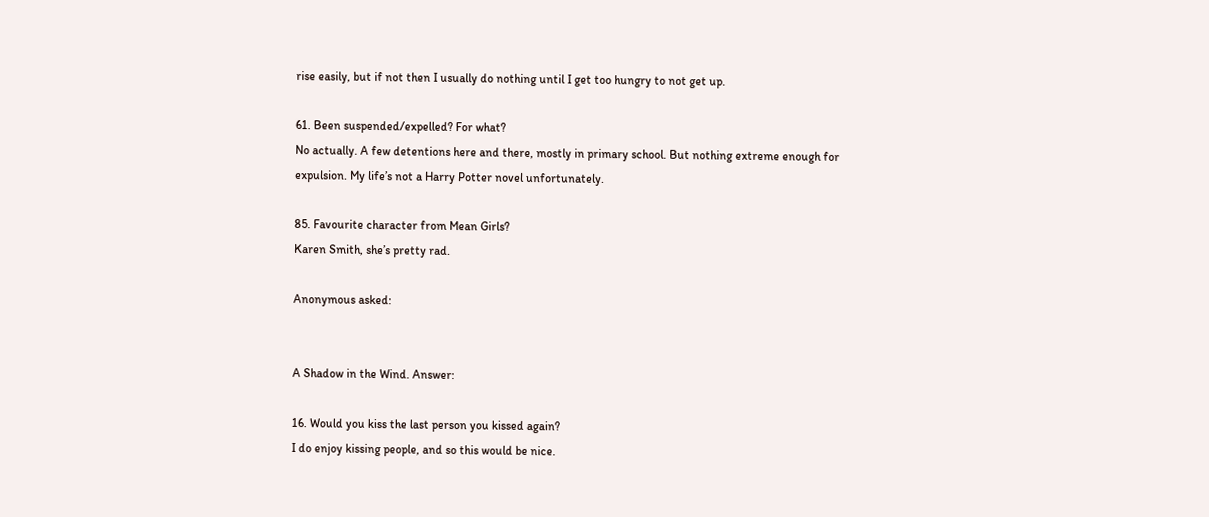rise easily, but if not then I usually do nothing until I get too hungry to not get up.

61. Been suspended/expelled? For what?
No actually. A few detentions here and there, mostly in primary school. But nothing extreme enough for expulsion. My life’s not a Harry Potter novel unfortunately.

85. Favourite character from Mean Girls?
Karen Smith, she’s pretty rad.

Anonymous asked:


A Shadow in the Wind. Answer:

16. Would you kiss the last person you kissed again?
I do enjoy kissing people, and so this would be nice.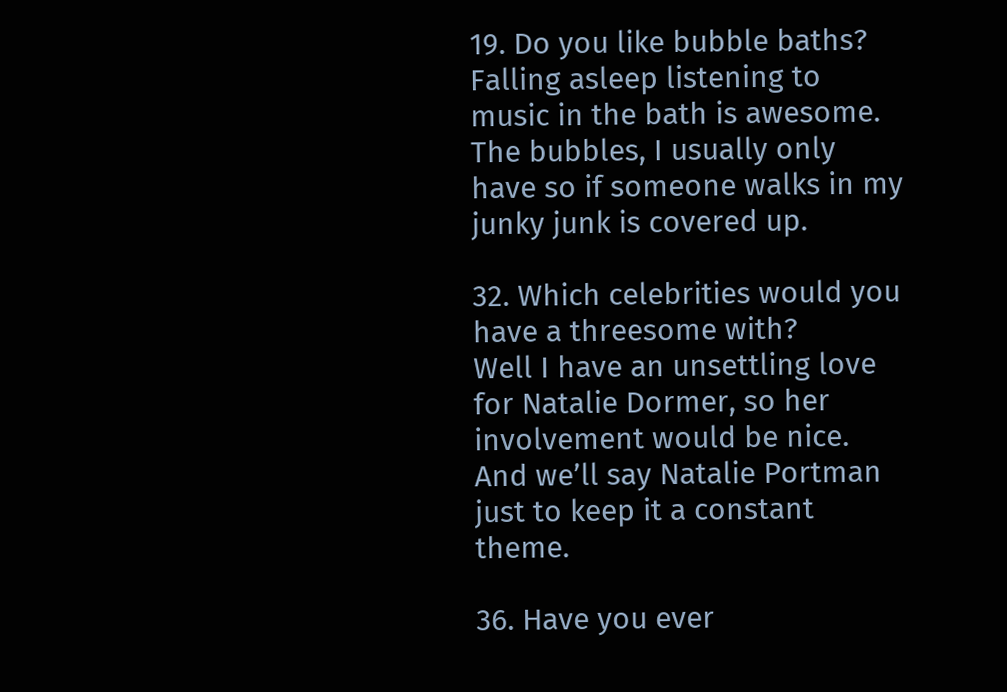19. Do you like bubble baths?
Falling asleep listening to music in the bath is awesome. The bubbles, I usually only have so if someone walks in my junky junk is covered up.

32. Which celebrities would you have a threesome with?
Well I have an unsettling love for Natalie Dormer, so her involvement would be nice. And we’ll say Natalie Portman just to keep it a constant theme.

36. Have you ever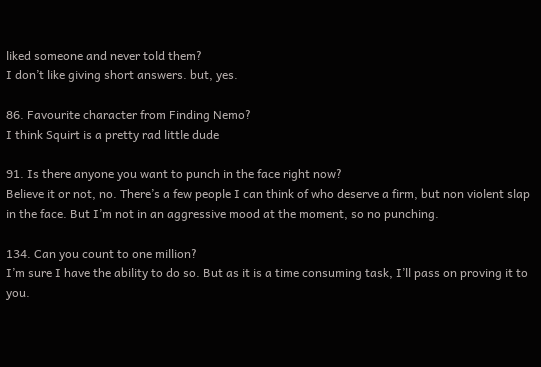liked someone and never told them?
I don’t like giving short answers. but, yes.

86. Favourite character from Finding Nemo?
I think Squirt is a pretty rad little dude

91. Is there anyone you want to punch in the face right now?
Believe it or not, no. There’s a few people I can think of who deserve a firm, but non violent slap in the face. But I’m not in an aggressive mood at the moment, so no punching.

134. Can you count to one million?
I’m sure I have the ability to do so. But as it is a time consuming task, I’ll pass on proving it to you.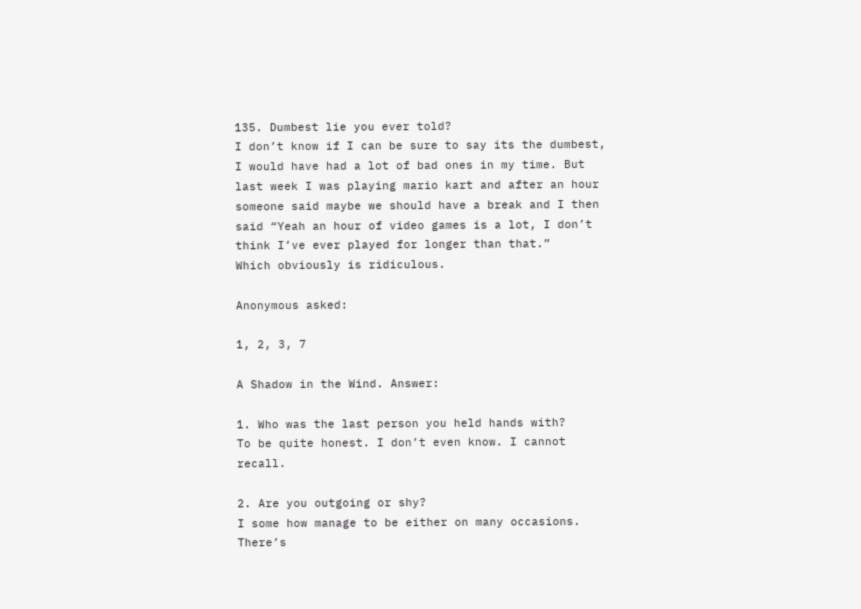135. Dumbest lie you ever told?
I don’t know if I can be sure to say its the dumbest, I would have had a lot of bad ones in my time. But last week I was playing mario kart and after an hour someone said maybe we should have a break and I then said “Yeah an hour of video games is a lot, I don’t think I’ve ever played for longer than that.”
Which obviously is ridiculous.

Anonymous asked:

1, 2, 3, 7

A Shadow in the Wind. Answer:

1. Who was the last person you held hands with?
To be quite honest. I don’t even know. I cannot recall.

2. Are you outgoing or shy?
I some how manage to be either on many occasions. There’s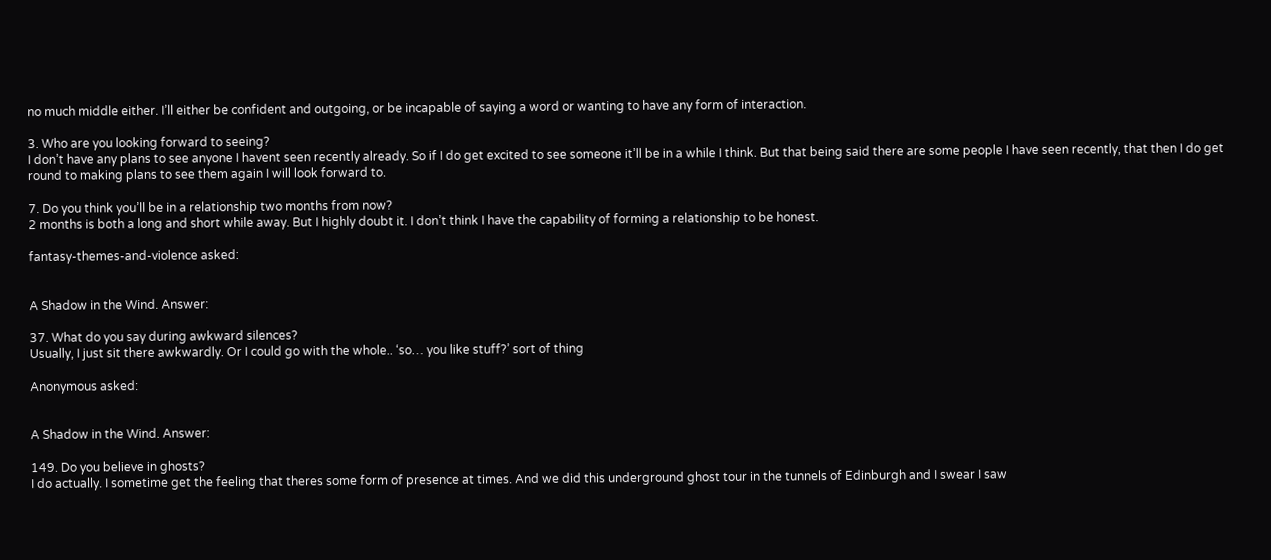no much middle either. I’ll either be confident and outgoing, or be incapable of saying a word or wanting to have any form of interaction.

3. Who are you looking forward to seeing?
I don’t have any plans to see anyone I havent seen recently already. So if I do get excited to see someone it’ll be in a while I think. But that being said there are some people I have seen recently, that then I do get round to making plans to see them again I will look forward to.

7. Do you think you’ll be in a relationship two months from now?
2 months is both a long and short while away. But I highly doubt it. I don’t think I have the capability of forming a relationship to be honest.

fantasy-themes-and-violence asked:


A Shadow in the Wind. Answer:

37. What do you say during awkward silences?
Usually, I just sit there awkwardly. Or I could go with the whole.. ‘so… you like stuff?’ sort of thing

Anonymous asked:


A Shadow in the Wind. Answer:

149. Do you believe in ghosts?
I do actually. I sometime get the feeling that theres some form of presence at times. And we did this underground ghost tour in the tunnels of Edinburgh and I swear I saw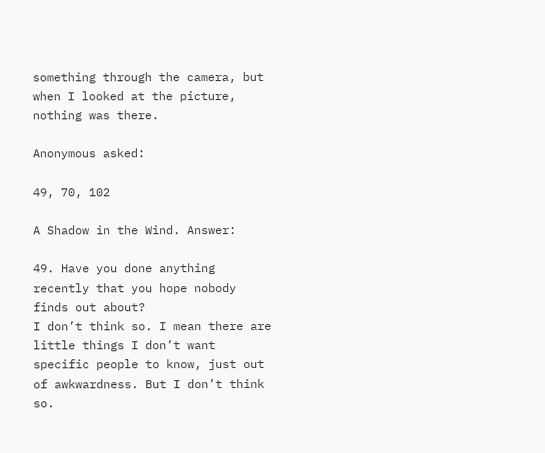something through the camera, but when I looked at the picture, nothing was there.

Anonymous asked:

49, 70, 102

A Shadow in the Wind. Answer:

49. Have you done anything recently that you hope nobody finds out about?
I don’t think so. I mean there are little things I don’t want specific people to know, just out of awkwardness. But I don’t think so.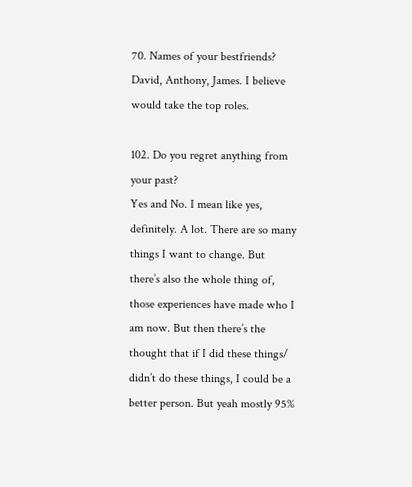70. Names of your bestfriends?
David, Anthony, James. I believe would take the top roles.

102. Do you regret anything from your past?
Yes and No. I mean like yes, definitely. A lot. There are so many things I want to change. But there’s also the whole thing of, those experiences have made who I am now. But then there’s the thought that if I did these things/ didn’t do these things, I could be a better person. But yeah mostly 95%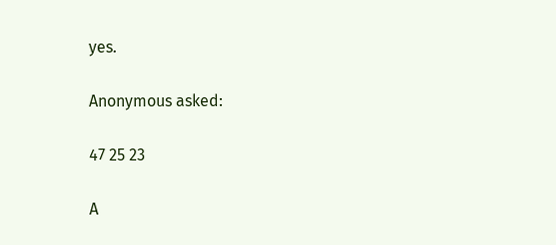yes.

Anonymous asked:

47 25 23

A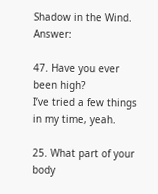Shadow in the Wind. Answer:

47. Have you ever been high?
I’ve tried a few things in my time, yeah.

25. What part of your body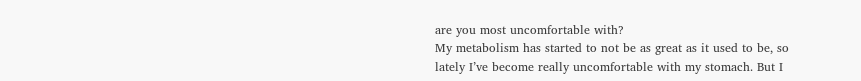are you most uncomfortable with?
My metabolism has started to not be as great as it used to be, so lately I’ve become really uncomfortable with my stomach. But I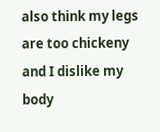also think my legs are too chickeny and I dislike my body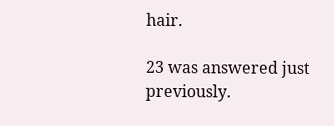hair.

23 was answered just previously.